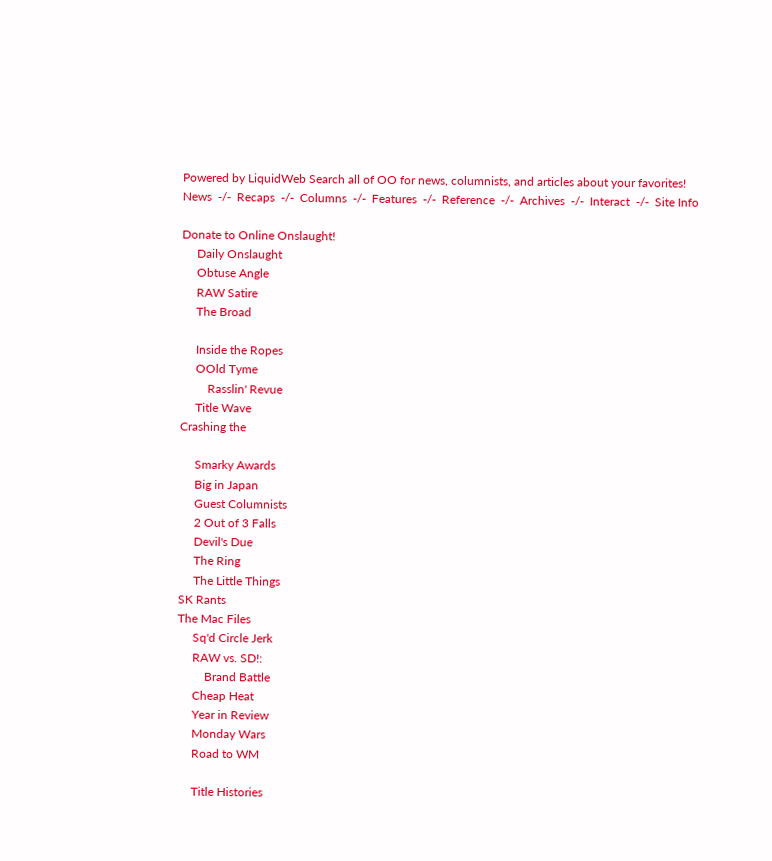Powered by LiquidWeb Search all of OO for news, columnists, and articles about your favorites!
News  -/-  Recaps  -/-  Columns  -/-  Features  -/-  Reference  -/-  Archives  -/-  Interact  -/-  Site Info

Donate to Online Onslaught!
     Daily Onslaught
     Obtuse Angle
     RAW Satire
     The Broad

     Inside the Ropes
     OOld Tyme
         Rasslin' Revue
     Title Wave
Crashing the

     Smarky Awards
     Big in Japan
     Guest Columnists
     2 Out of 3 Falls
     Devil's Due
     The Ring
     The Little Things
SK Rants
The Mac Files
     Sq'd Circle Jerk
     RAW vs. SD!:
         Brand Battle
     Cheap Heat
     Year in Review
     Monday Wars
     Road to WM

     Title Histories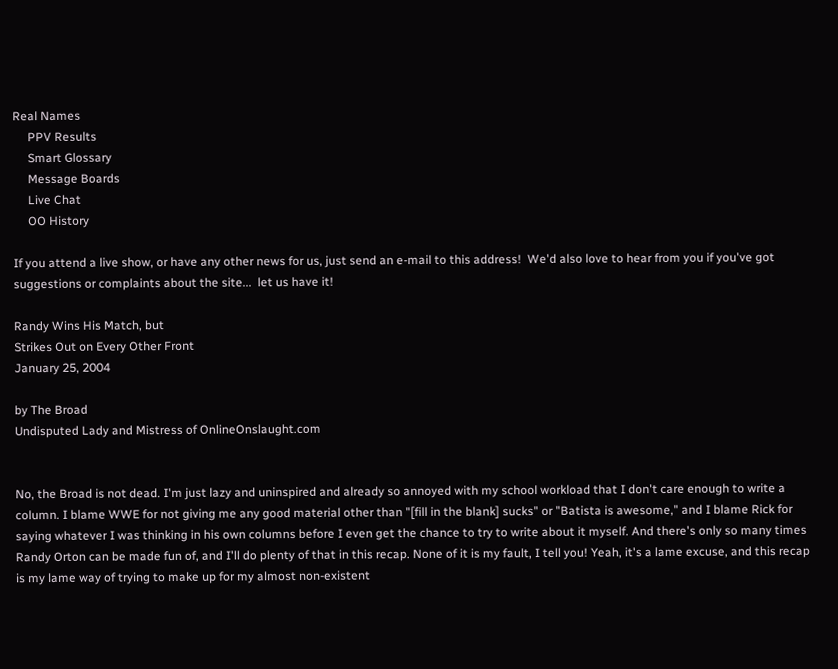Real Names
     PPV Results
     Smart Glossary
     Message Boards
     Live Chat
     OO History

If you attend a live show, or have any other news for us, just send an e-mail to this address!  We'd also love to hear from you if you've got suggestions or complaints about the site...  let us have it!

Randy Wins His Match, but
Strikes Out on Every Other Front
January 25, 2004

by The Broad
Undisputed Lady and Mistress of OnlineOnslaught.com


No, the Broad is not dead. I'm just lazy and uninspired and already so annoyed with my school workload that I don't care enough to write a column. I blame WWE for not giving me any good material other than "[fill in the blank] sucks" or "Batista is awesome," and I blame Rick for saying whatever I was thinking in his own columns before I even get the chance to try to write about it myself. And there's only so many times Randy Orton can be made fun of, and I'll do plenty of that in this recap. None of it is my fault, I tell you! Yeah, it's a lame excuse, and this recap is my lame way of trying to make up for my almost non-existent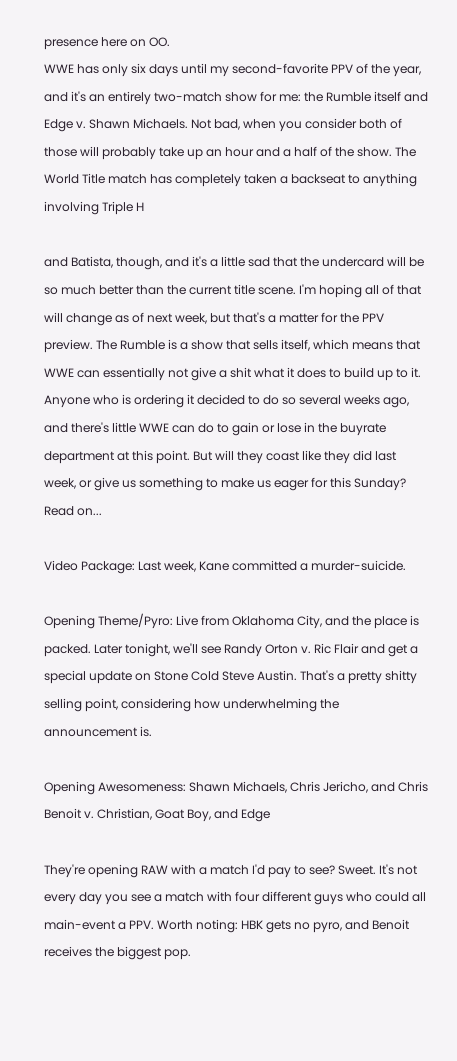presence here on OO.
WWE has only six days until my second-favorite PPV of the year, and it's an entirely two-match show for me: the Rumble itself and Edge v. Shawn Michaels. Not bad, when you consider both of those will probably take up an hour and a half of the show. The World Title match has completely taken a backseat to anything involving Triple H

and Batista, though, and it's a little sad that the undercard will be so much better than the current title scene. I'm hoping all of that will change as of next week, but that's a matter for the PPV preview. The Rumble is a show that sells itself, which means that WWE can essentially not give a shit what it does to build up to it. Anyone who is ordering it decided to do so several weeks ago, and there's little WWE can do to gain or lose in the buyrate department at this point. But will they coast like they did last week, or give us something to make us eager for this Sunday? Read on...

Video Package: Last week, Kane committed a murder-suicide.

Opening Theme/Pyro: Live from Oklahoma City, and the place is packed. Later tonight, we'll see Randy Orton v. Ric Flair and get a special update on Stone Cold Steve Austin. That's a pretty shitty selling point, considering how underwhelming the announcement is.

Opening Awesomeness: Shawn Michaels, Chris Jericho, and Chris Benoit v. Christian, Goat Boy, and Edge

They're opening RAW with a match I'd pay to see? Sweet. It's not every day you see a match with four different guys who could all main-event a PPV. Worth noting: HBK gets no pyro, and Benoit receives the biggest pop.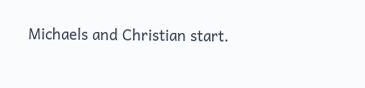Michaels and Christian start.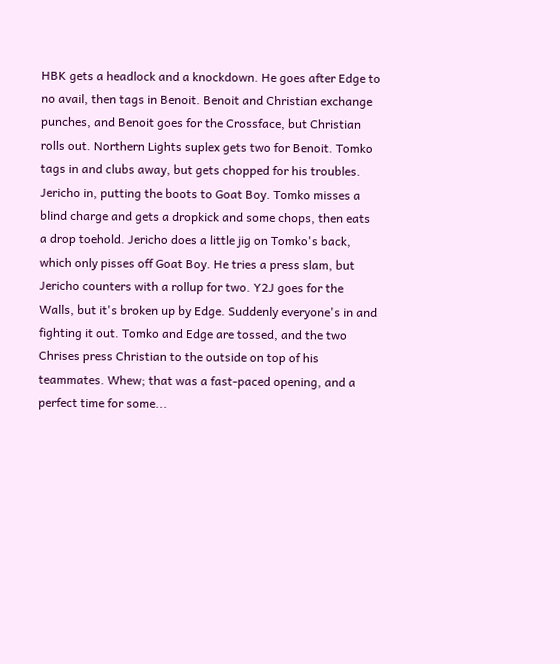HBK gets a headlock and a knockdown. He goes after Edge to no avail, then tags in Benoit. Benoit and Christian exchange punches, and Benoit goes for the Crossface, but Christian rolls out. Northern Lights suplex gets two for Benoit. Tomko tags in and clubs away, but gets chopped for his troubles. Jericho in, putting the boots to Goat Boy. Tomko misses a blind charge and gets a dropkick and some chops, then eats a drop toehold. Jericho does a little jig on Tomko's back, which only pisses off Goat Boy. He tries a press slam, but Jericho counters with a rollup for two. Y2J goes for the Walls, but it's broken up by Edge. Suddenly everyone's in and fighting it out. Tomko and Edge are tossed, and the two Chrises press Christian to the outside on top of his teammates. Whew; that was a fast-paced opening, and a perfect time for some...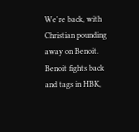We're back, with Christian pounding away on Benoit. Benoit fights back and tags in HBK,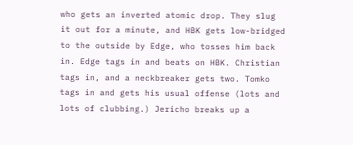who gets an inverted atomic drop. They slug it out for a minute, and HBK gets low-bridged to the outside by Edge, who tosses him back in. Edge tags in and beats on HBK. Christian tags in, and a neckbreaker gets two. Tomko tags in and gets his usual offense (lots and lots of clubbing.) Jericho breaks up a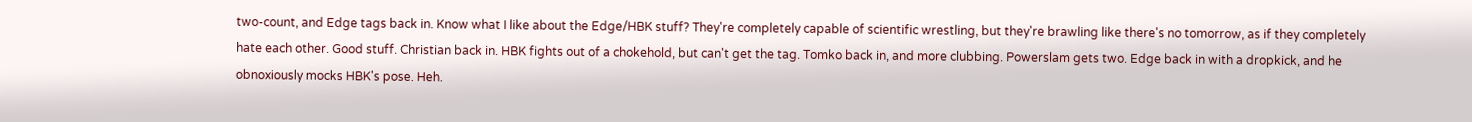two-count, and Edge tags back in. Know what I like about the Edge/HBK stuff? They're completely capable of scientific wrestling, but they're brawling like there's no tomorrow, as if they completely hate each other. Good stuff. Christian back in. HBK fights out of a chokehold, but can't get the tag. Tomko back in, and more clubbing. Powerslam gets two. Edge back in with a dropkick, and he obnoxiously mocks HBK's pose. Heh.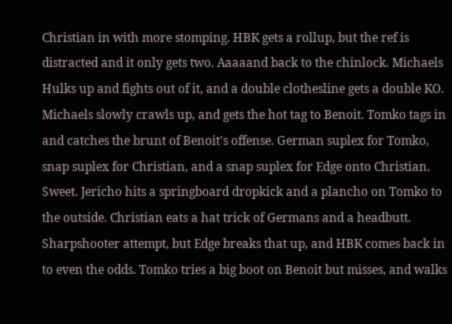Christian in with more stomping. HBK gets a rollup, but the ref is distracted and it only gets two. Aaaaand back to the chinlock. Michaels Hulks up and fights out of it, and a double clothesline gets a double KO. Michaels slowly crawls up, and gets the hot tag to Benoit. Tomko tags in and catches the brunt of Benoit's offense. German suplex for Tomko, snap suplex for Christian, and a snap suplex for Edge onto Christian. Sweet. Jericho hits a springboard dropkick and a plancho on Tomko to the outside. Christian eats a hat trick of Germans and a headbutt. Sharpshooter attempt, but Edge breaks that up, and HBK comes back in to even the odds. Tomko tries a big boot on Benoit but misses, and walks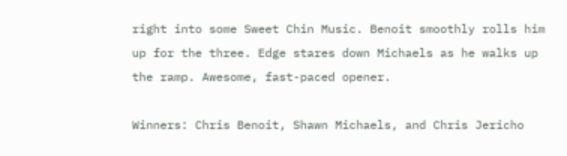right into some Sweet Chin Music. Benoit smoothly rolls him up for the three. Edge stares down Michaels as he walks up the ramp. Awesome, fast-paced opener.

Winners: Chris Benoit, Shawn Michaels, and Chris Jericho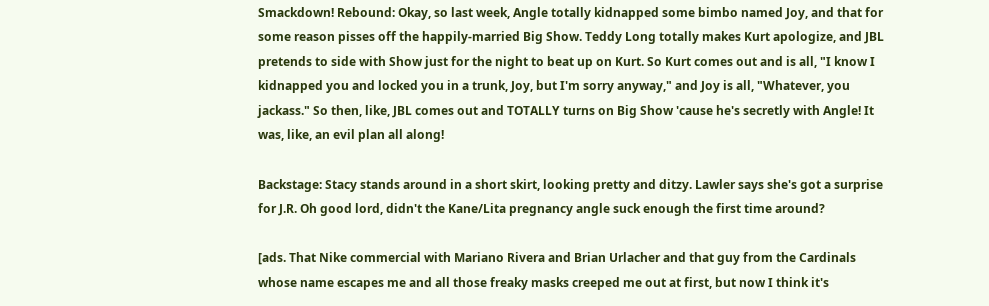Smackdown! Rebound: Okay, so last week, Angle totally kidnapped some bimbo named Joy, and that for some reason pisses off the happily-married Big Show. Teddy Long totally makes Kurt apologize, and JBL pretends to side with Show just for the night to beat up on Kurt. So Kurt comes out and is all, "I know I kidnapped you and locked you in a trunk, Joy, but I'm sorry anyway," and Joy is all, "Whatever, you jackass." So then, like, JBL comes out and TOTALLY turns on Big Show 'cause he's secretly with Angle! It was, like, an evil plan all along!

Backstage: Stacy stands around in a short skirt, looking pretty and ditzy. Lawler says she's got a surprise for J.R. Oh good lord, didn't the Kane/Lita pregnancy angle suck enough the first time around?

[ads. That Nike commercial with Mariano Rivera and Brian Urlacher and that guy from the Cardinals whose name escapes me and all those freaky masks creeped me out at first, but now I think it's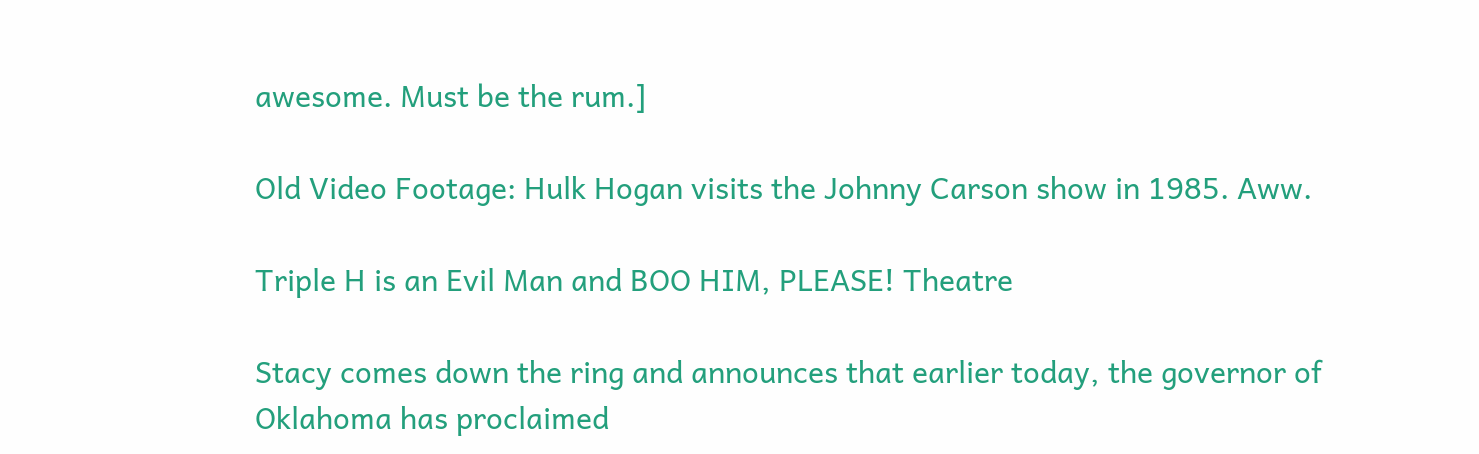awesome. Must be the rum.]

Old Video Footage: Hulk Hogan visits the Johnny Carson show in 1985. Aww.

Triple H is an Evil Man and BOO HIM, PLEASE! Theatre

Stacy comes down the ring and announces that earlier today, the governor of Oklahoma has proclaimed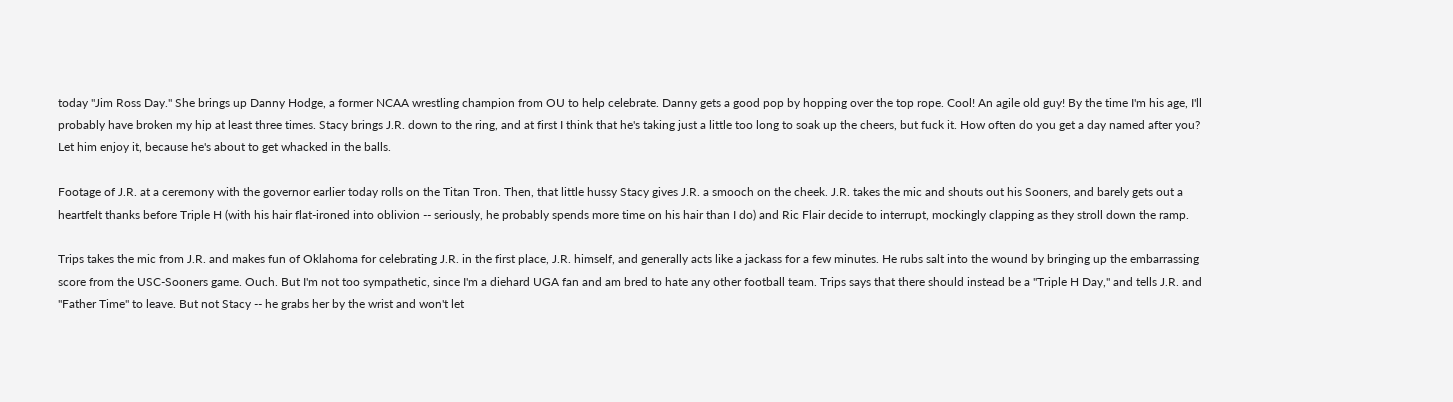today "Jim Ross Day." She brings up Danny Hodge, a former NCAA wrestling champion from OU to help celebrate. Danny gets a good pop by hopping over the top rope. Cool! An agile old guy! By the time I'm his age, I'll probably have broken my hip at least three times. Stacy brings J.R. down to the ring, and at first I think that he's taking just a little too long to soak up the cheers, but fuck it. How often do you get a day named after you? Let him enjoy it, because he's about to get whacked in the balls.

Footage of J.R. at a ceremony with the governor earlier today rolls on the Titan Tron. Then, that little hussy Stacy gives J.R. a smooch on the cheek. J.R. takes the mic and shouts out his Sooners, and barely gets out a heartfelt thanks before Triple H (with his hair flat-ironed into oblivion -- seriously, he probably spends more time on his hair than I do) and Ric Flair decide to interrupt, mockingly clapping as they stroll down the ramp.

Trips takes the mic from J.R. and makes fun of Oklahoma for celebrating J.R. in the first place, J.R. himself, and generally acts like a jackass for a few minutes. He rubs salt into the wound by bringing up the embarrassing score from the USC-Sooners game. Ouch. But I'm not too sympathetic, since I'm a diehard UGA fan and am bred to hate any other football team. Trips says that there should instead be a "Triple H Day," and tells J.R. and "Father Time" to leave. But not Stacy -- he grabs her by the wrist and won't let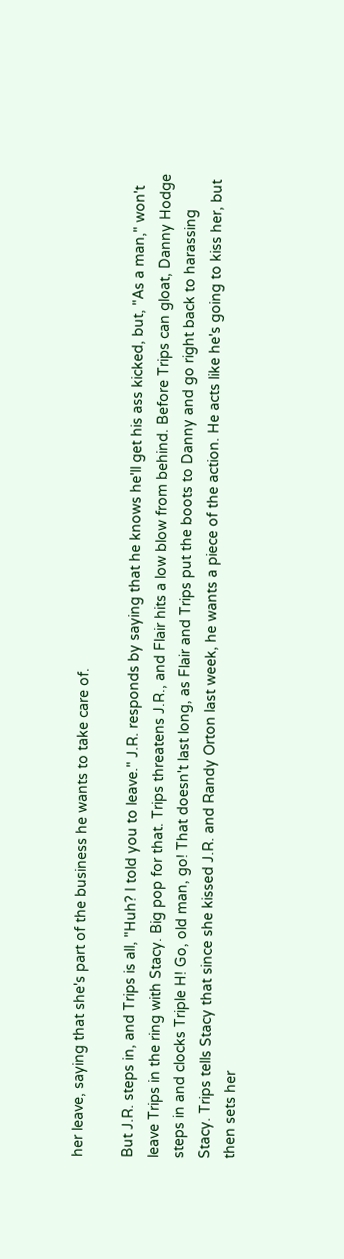her leave, saying that she's part of the business he wants to take care of.

But J.R. steps in, and Trips is all, "Huh? I told you to leave." J.R. responds by saying that he knows he'll get his ass kicked, but, "As a man," won't leave Trips in the ring with Stacy. Big pop for that. Trips threatens J.R., and Flair hits a low blow from behind. Before Trips can gloat, Danny Hodge steps in and clocks Triple H! Go, old man, go! That doesn't last long, as Flair and Trips put the boots to Danny and go right back to harassing Stacy. Trips tells Stacy that since she kissed J.R. and Randy Orton last week, he wants a piece of the action. He acts like he's going to kiss her, but then sets her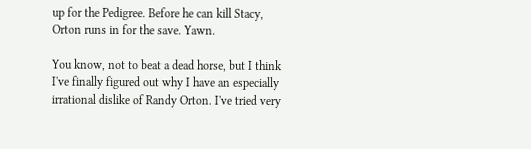up for the Pedigree. Before he can kill Stacy, Orton runs in for the save. Yawn.

You know, not to beat a dead horse, but I think I've finally figured out why I have an especially irrational dislike of Randy Orton. I've tried very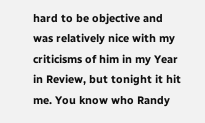hard to be objective and was relatively nice with my criticisms of him in my Year in Review, but tonight it hit me. You know who Randy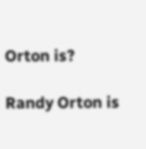Orton is?

Randy Orton is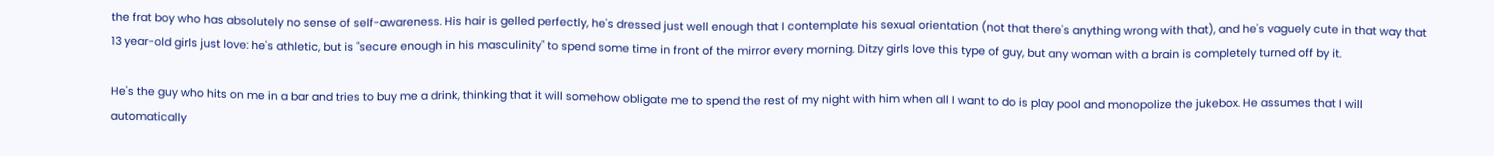the frat boy who has absolutely no sense of self-awareness. His hair is gelled perfectly, he's dressed just well enough that I contemplate his sexual orientation (not that there's anything wrong with that), and he's vaguely cute in that way that 13 year-old girls just love: he's athletic, but is "secure enough in his masculinity" to spend some time in front of the mirror every morning. Ditzy girls love this type of guy, but any woman with a brain is completely turned off by it.

He's the guy who hits on me in a bar and tries to buy me a drink, thinking that it will somehow obligate me to spend the rest of my night with him when all I want to do is play pool and monopolize the jukebox. He assumes that I will automatically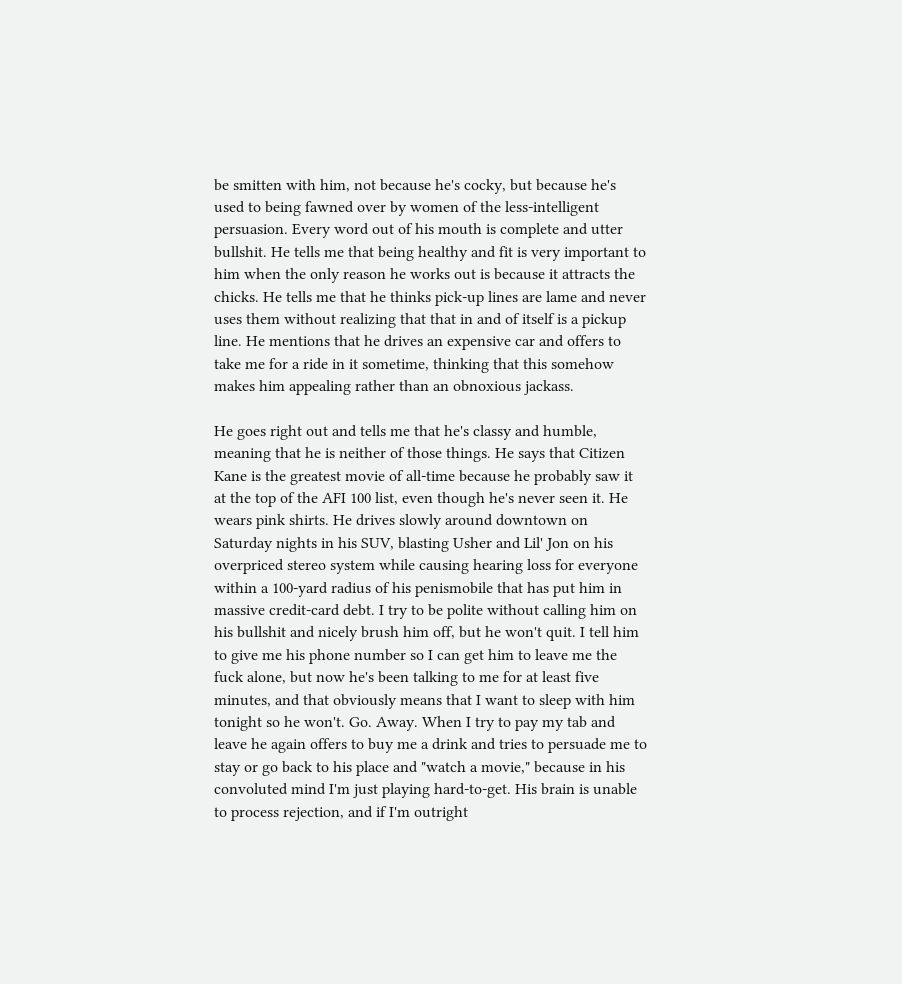be smitten with him, not because he's cocky, but because he's used to being fawned over by women of the less-intelligent persuasion. Every word out of his mouth is complete and utter bullshit. He tells me that being healthy and fit is very important to him when the only reason he works out is because it attracts the chicks. He tells me that he thinks pick-up lines are lame and never uses them without realizing that that in and of itself is a pickup line. He mentions that he drives an expensive car and offers to take me for a ride in it sometime, thinking that this somehow makes him appealing rather than an obnoxious jackass.

He goes right out and tells me that he's classy and humble, meaning that he is neither of those things. He says that Citizen Kane is the greatest movie of all-time because he probably saw it at the top of the AFI 100 list, even though he's never seen it. He wears pink shirts. He drives slowly around downtown on Saturday nights in his SUV, blasting Usher and Lil' Jon on his overpriced stereo system while causing hearing loss for everyone within a 100-yard radius of his penismobile that has put him in massive credit-card debt. I try to be polite without calling him on his bullshit and nicely brush him off, but he won't quit. I tell him to give me his phone number so I can get him to leave me the fuck alone, but now he's been talking to me for at least five minutes, and that obviously means that I want to sleep with him tonight so he won't. Go. Away. When I try to pay my tab and leave he again offers to buy me a drink and tries to persuade me to stay or go back to his place and "watch a movie," because in his convoluted mind I'm just playing hard-to-get. His brain is unable to process rejection, and if I'm outright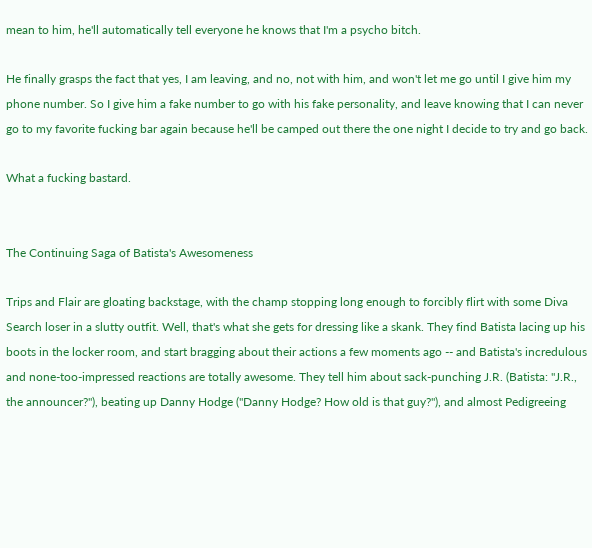mean to him, he'll automatically tell everyone he knows that I'm a psycho bitch.

He finally grasps the fact that yes, I am leaving, and no, not with him, and won't let me go until I give him my phone number. So I give him a fake number to go with his fake personality, and leave knowing that I can never go to my favorite fucking bar again because he'll be camped out there the one night I decide to try and go back.

What a fucking bastard.


The Continuing Saga of Batista's Awesomeness

Trips and Flair are gloating backstage, with the champ stopping long enough to forcibly flirt with some Diva Search loser in a slutty outfit. Well, that's what she gets for dressing like a skank. They find Batista lacing up his boots in the locker room, and start bragging about their actions a few moments ago -- and Batista's incredulous and none-too-impressed reactions are totally awesome. They tell him about sack-punching J.R. (Batista: "J.R., the announcer?"), beating up Danny Hodge ("Danny Hodge? How old is that guy?"), and almost Pedigreeing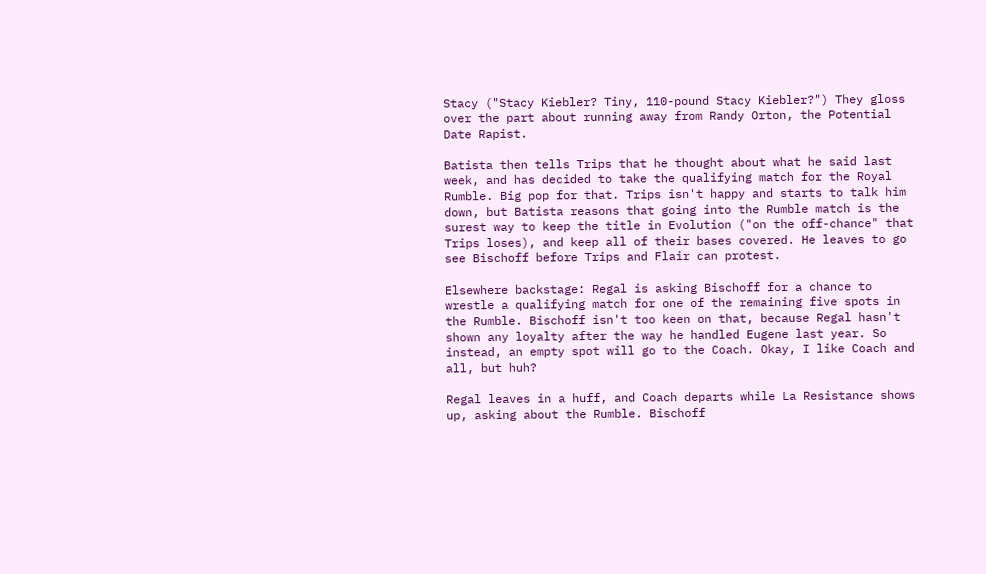Stacy ("Stacy Kiebler? Tiny, 110-pound Stacy Kiebler?") They gloss over the part about running away from Randy Orton, the Potential Date Rapist.

Batista then tells Trips that he thought about what he said last week, and has decided to take the qualifying match for the Royal Rumble. Big pop for that. Trips isn't happy and starts to talk him down, but Batista reasons that going into the Rumble match is the surest way to keep the title in Evolution ("on the off-chance" that Trips loses), and keep all of their bases covered. He leaves to go see Bischoff before Trips and Flair can protest.

Elsewhere backstage: Regal is asking Bischoff for a chance to wrestle a qualifying match for one of the remaining five spots in the Rumble. Bischoff isn't too keen on that, because Regal hasn't shown any loyalty after the way he handled Eugene last year. So instead, an empty spot will go to the Coach. Okay, I like Coach and all, but huh?

Regal leaves in a huff, and Coach departs while La Resistance shows up, asking about the Rumble. Bischoff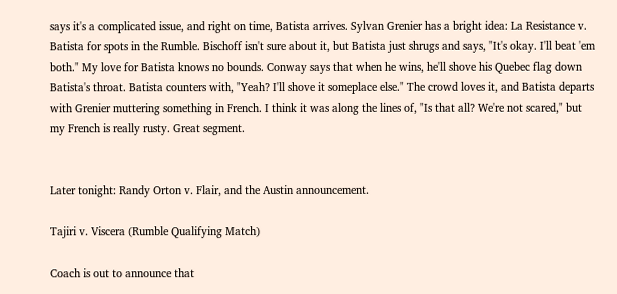says it's a complicated issue, and right on time, Batista arrives. Sylvan Grenier has a bright idea: La Resistance v. Batista for spots in the Rumble. Bischoff isn't sure about it, but Batista just shrugs and says, "It's okay. I'll beat 'em both." My love for Batista knows no bounds. Conway says that when he wins, he'll shove his Quebec flag down Batista's throat. Batista counters with, "Yeah? I'll shove it someplace else." The crowd loves it, and Batista departs with Grenier muttering something in French. I think it was along the lines of, "Is that all? We're not scared," but my French is really rusty. Great segment.


Later tonight: Randy Orton v. Flair, and the Austin announcement.

Tajiri v. Viscera (Rumble Qualifying Match)

Coach is out to announce that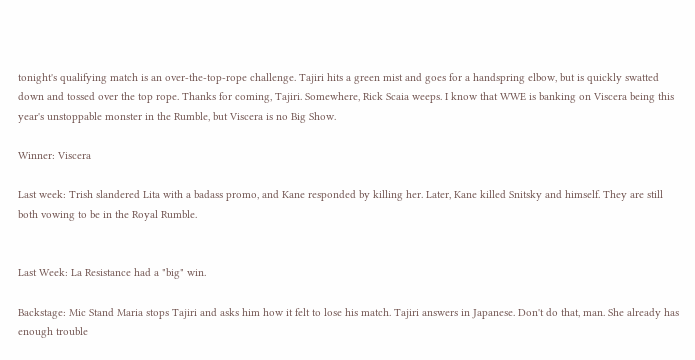tonight's qualifying match is an over-the-top-rope challenge. Tajiri hits a green mist and goes for a handspring elbow, but is quickly swatted down and tossed over the top rope. Thanks for coming, Tajiri. Somewhere, Rick Scaia weeps. I know that WWE is banking on Viscera being this year's unstoppable monster in the Rumble, but Viscera is no Big Show.

Winner: Viscera

Last week: Trish slandered Lita with a badass promo, and Kane responded by killing her. Later, Kane killed Snitsky and himself. They are still both vowing to be in the Royal Rumble.


Last Week: La Resistance had a "big" win.

Backstage: Mic Stand Maria stops Tajiri and asks him how it felt to lose his match. Tajiri answers in Japanese. Don't do that, man. She already has enough trouble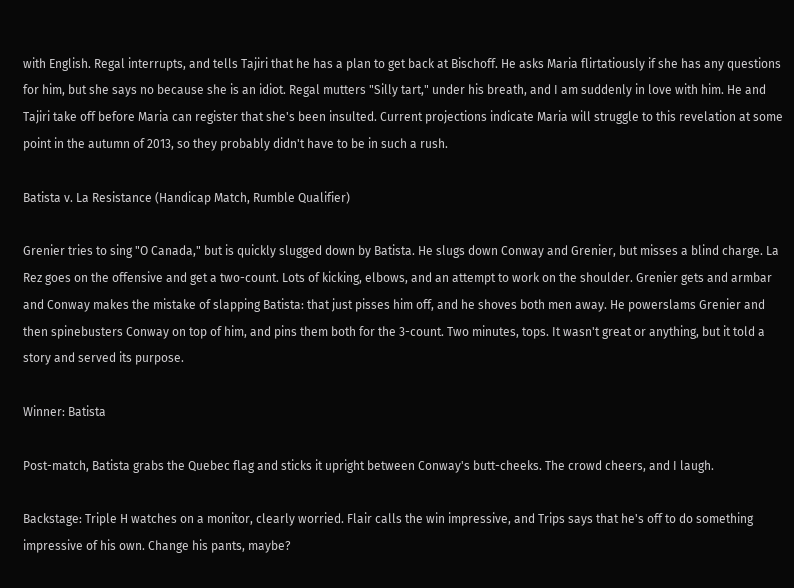with English. Regal interrupts, and tells Tajiri that he has a plan to get back at Bischoff. He asks Maria flirtatiously if she has any questions for him, but she says no because she is an idiot. Regal mutters "Silly tart," under his breath, and I am suddenly in love with him. He and Tajiri take off before Maria can register that she's been insulted. Current projections indicate Maria will struggle to this revelation at some point in the autumn of 2013, so they probably didn't have to be in such a rush.

Batista v. La Resistance (Handicap Match, Rumble Qualifier)

Grenier tries to sing "O Canada," but is quickly slugged down by Batista. He slugs down Conway and Grenier, but misses a blind charge. La Rez goes on the offensive and get a two-count. Lots of kicking, elbows, and an attempt to work on the shoulder. Grenier gets and armbar and Conway makes the mistake of slapping Batista: that just pisses him off, and he shoves both men away. He powerslams Grenier and then spinebusters Conway on top of him, and pins them both for the 3-count. Two minutes, tops. It wasn't great or anything, but it told a story and served its purpose.

Winner: Batista

Post-match, Batista grabs the Quebec flag and sticks it upright between Conway's butt-cheeks. The crowd cheers, and I laugh.

Backstage: Triple H watches on a monitor, clearly worried. Flair calls the win impressive, and Trips says that he's off to do something impressive of his own. Change his pants, maybe?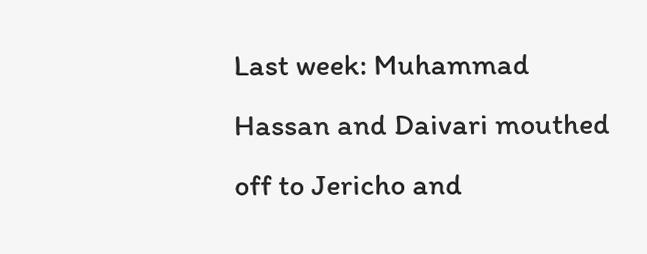Last week: Muhammad Hassan and Daivari mouthed off to Jericho and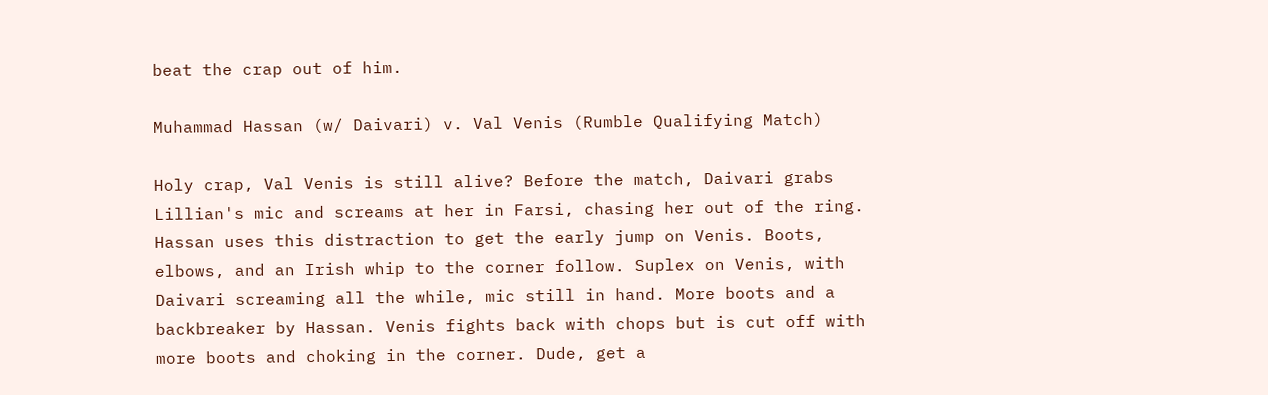beat the crap out of him.

Muhammad Hassan (w/ Daivari) v. Val Venis (Rumble Qualifying Match)

Holy crap, Val Venis is still alive? Before the match, Daivari grabs Lillian's mic and screams at her in Farsi, chasing her out of the ring. Hassan uses this distraction to get the early jump on Venis. Boots, elbows, and an Irish whip to the corner follow. Suplex on Venis, with Daivari screaming all the while, mic still in hand. More boots and a backbreaker by Hassan. Venis fights back with chops but is cut off with more boots and choking in the corner. Dude, get a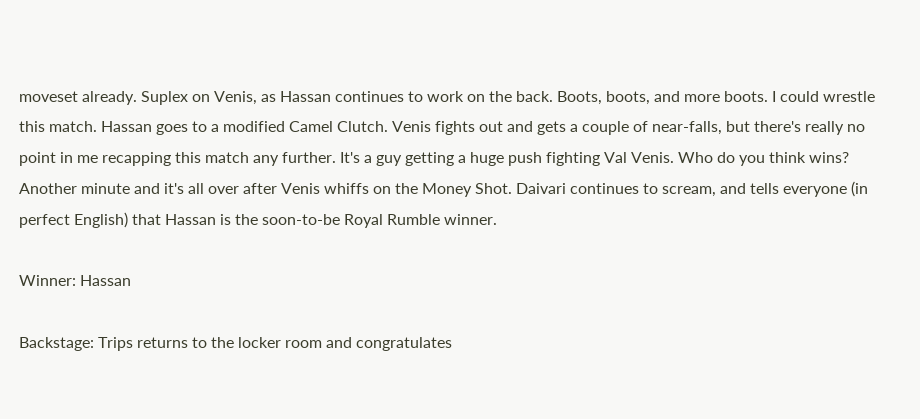moveset already. Suplex on Venis, as Hassan continues to work on the back. Boots, boots, and more boots. I could wrestle this match. Hassan goes to a modified Camel Clutch. Venis fights out and gets a couple of near-falls, but there's really no point in me recapping this match any further. It's a guy getting a huge push fighting Val Venis. Who do you think wins? Another minute and it's all over after Venis whiffs on the Money Shot. Daivari continues to scream, and tells everyone (in perfect English) that Hassan is the soon-to-be Royal Rumble winner.

Winner: Hassan

Backstage: Trips returns to the locker room and congratulates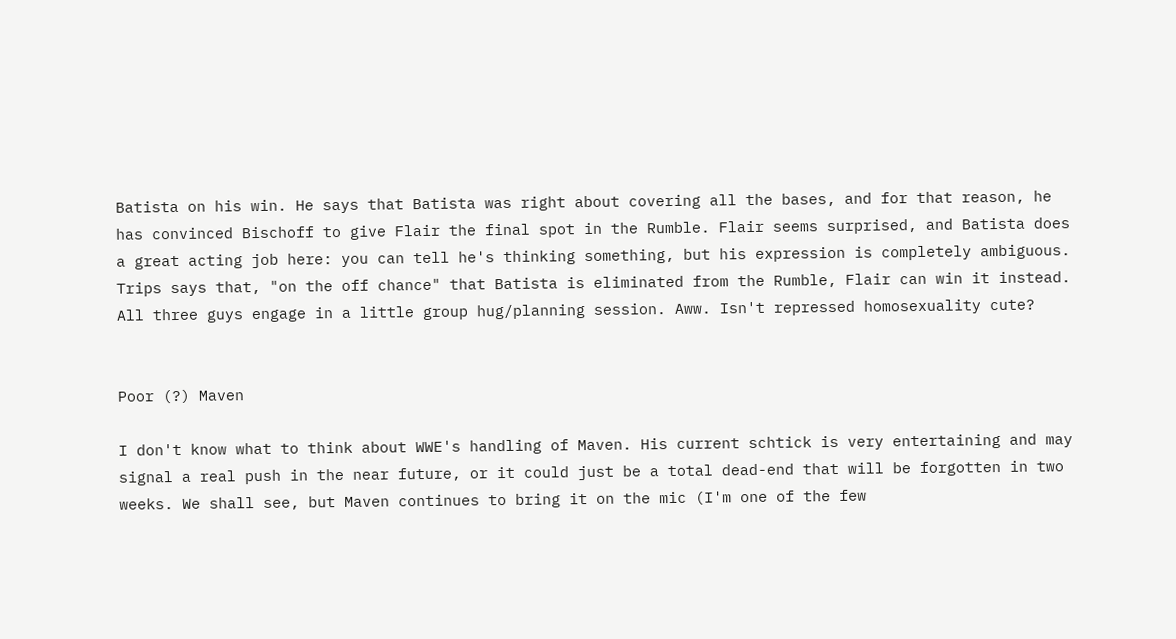Batista on his win. He says that Batista was right about covering all the bases, and for that reason, he has convinced Bischoff to give Flair the final spot in the Rumble. Flair seems surprised, and Batista does a great acting job here: you can tell he's thinking something, but his expression is completely ambiguous. Trips says that, "on the off chance" that Batista is eliminated from the Rumble, Flair can win it instead. All three guys engage in a little group hug/planning session. Aww. Isn't repressed homosexuality cute?


Poor (?) Maven

I don't know what to think about WWE's handling of Maven. His current schtick is very entertaining and may signal a real push in the near future, or it could just be a total dead-end that will be forgotten in two weeks. We shall see, but Maven continues to bring it on the mic (I'm one of the few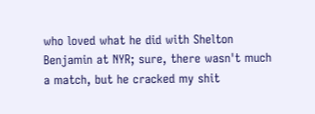who loved what he did with Shelton Benjamin at NYR; sure, there wasn't much a match, but he cracked my shit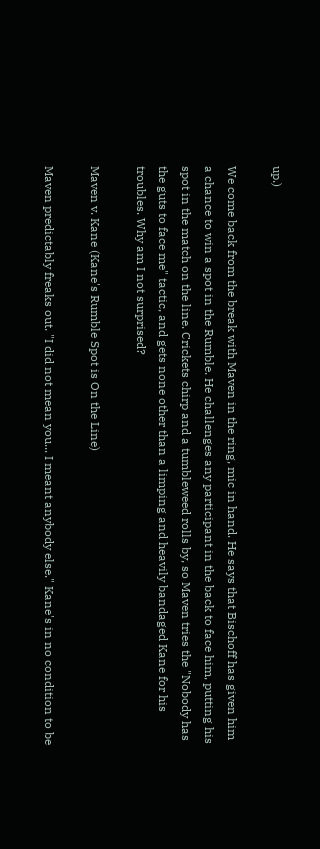up.)

We come back from the break with Maven in the ring, mic in hand. He says that Bischoff has given him a chance to win a spot in the Rumble. He challenges any participant in the back to face him, putting his spot in the match on the line. Crickets chirp and a tumbleweed rolls by, so Maven tries the "Nobody has the guts to face me" tactic, and gets none other than a limping and heavily bandaged Kane for his troubles. Why am I not surprised?

Maven v. Kane (Kane's Rumble Spot is On the Line)

Maven predictably freaks out. "I did not mean you... I meant anybody else." Kane's in no condition to be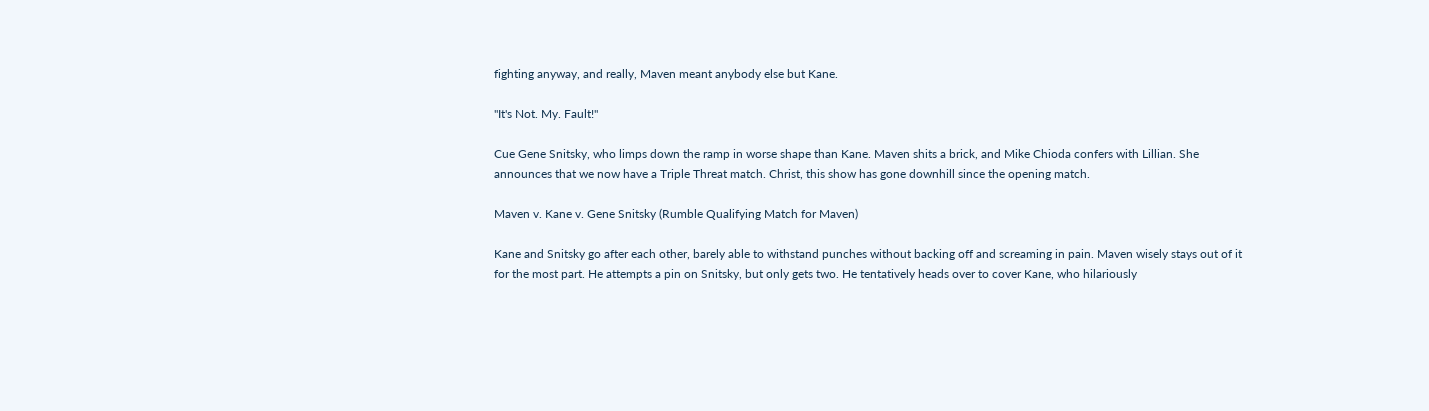fighting anyway, and really, Maven meant anybody else but Kane.

"It's Not. My. Fault!"

Cue Gene Snitsky, who limps down the ramp in worse shape than Kane. Maven shits a brick, and Mike Chioda confers with Lillian. She announces that we now have a Triple Threat match. Christ, this show has gone downhill since the opening match.

Maven v. Kane v. Gene Snitsky (Rumble Qualifying Match for Maven)

Kane and Snitsky go after each other, barely able to withstand punches without backing off and screaming in pain. Maven wisely stays out of it for the most part. He attempts a pin on Snitsky, but only gets two. He tentatively heads over to cover Kane, who hilariously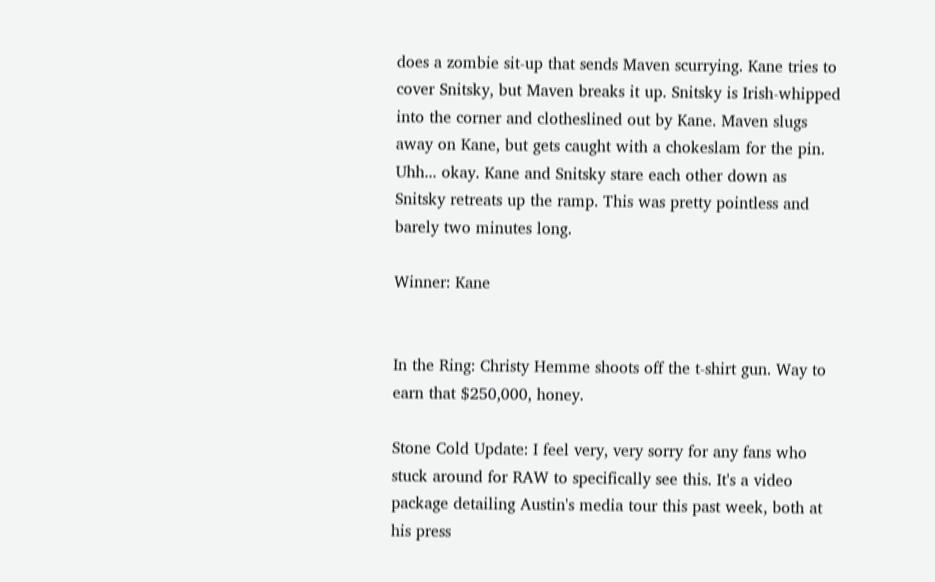does a zombie sit-up that sends Maven scurrying. Kane tries to cover Snitsky, but Maven breaks it up. Snitsky is Irish-whipped into the corner and clotheslined out by Kane. Maven slugs away on Kane, but gets caught with a chokeslam for the pin. Uhh... okay. Kane and Snitsky stare each other down as Snitsky retreats up the ramp. This was pretty pointless and barely two minutes long.

Winner: Kane


In the Ring: Christy Hemme shoots off the t-shirt gun. Way to earn that $250,000, honey.

Stone Cold Update: I feel very, very sorry for any fans who stuck around for RAW to specifically see this. It's a video package detailing Austin's media tour this past week, both at his press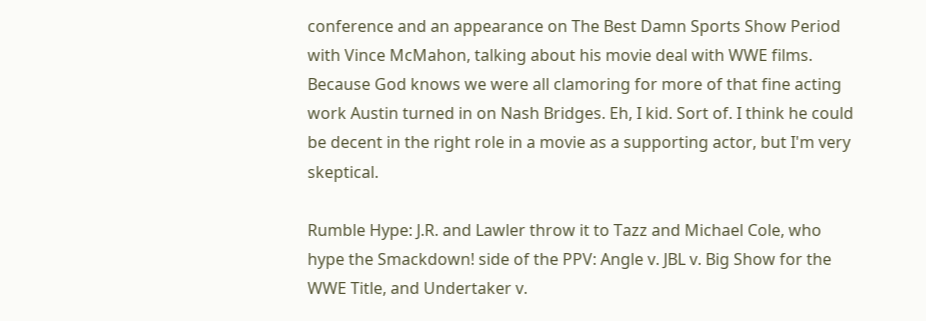conference and an appearance on The Best Damn Sports Show Period with Vince McMahon, talking about his movie deal with WWE films. Because God knows we were all clamoring for more of that fine acting work Austin turned in on Nash Bridges. Eh, I kid. Sort of. I think he could be decent in the right role in a movie as a supporting actor, but I'm very skeptical.

Rumble Hype: J.R. and Lawler throw it to Tazz and Michael Cole, who hype the Smackdown! side of the PPV: Angle v. JBL v. Big Show for the WWE Title, and Undertaker v.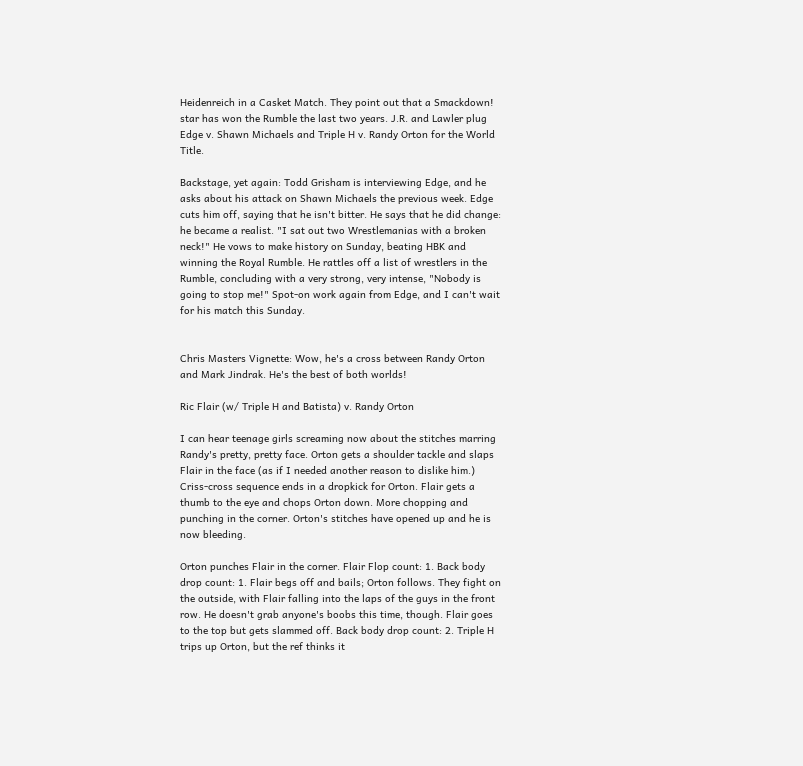Heidenreich in a Casket Match. They point out that a Smackdown! star has won the Rumble the last two years. J.R. and Lawler plug Edge v. Shawn Michaels and Triple H v. Randy Orton for the World Title.

Backstage, yet again: Todd Grisham is interviewing Edge, and he asks about his attack on Shawn Michaels the previous week. Edge cuts him off, saying that he isn't bitter. He says that he did change: he became a realist. "I sat out two Wrestlemanias with a broken neck!" He vows to make history on Sunday, beating HBK and winning the Royal Rumble. He rattles off a list of wrestlers in the Rumble, concluding with a very strong, very intense, "Nobody is going to stop me!" Spot-on work again from Edge, and I can't wait for his match this Sunday.


Chris Masters Vignette: Wow, he's a cross between Randy Orton and Mark Jindrak. He's the best of both worlds!

Ric Flair (w/ Triple H and Batista) v. Randy Orton

I can hear teenage girls screaming now about the stitches marring Randy's pretty, pretty face. Orton gets a shoulder tackle and slaps Flair in the face (as if I needed another reason to dislike him.) Criss-cross sequence ends in a dropkick for Orton. Flair gets a thumb to the eye and chops Orton down. More chopping and punching in the corner. Orton's stitches have opened up and he is now bleeding.

Orton punches Flair in the corner. Flair Flop count: 1. Back body drop count: 1. Flair begs off and bails; Orton follows. They fight on the outside, with Flair falling into the laps of the guys in the front row. He doesn't grab anyone's boobs this time, though. Flair goes to the top but gets slammed off. Back body drop count: 2. Triple H trips up Orton, but the ref thinks it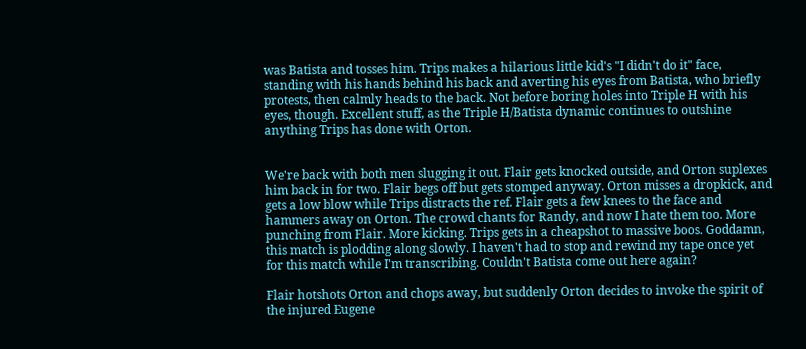was Batista and tosses him. Trips makes a hilarious little kid's "I didn't do it" face, standing with his hands behind his back and averting his eyes from Batista, who briefly protests, then calmly heads to the back. Not before boring holes into Triple H with his eyes, though. Excellent stuff, as the Triple H/Batista dynamic continues to outshine anything Trips has done with Orton.


We're back with both men slugging it out. Flair gets knocked outside, and Orton suplexes him back in for two. Flair begs off but gets stomped anyway. Orton misses a dropkick, and gets a low blow while Trips distracts the ref. Flair gets a few knees to the face and hammers away on Orton. The crowd chants for Randy, and now I hate them too. More punching from Flair. More kicking. Trips gets in a cheapshot to massive boos. Goddamn, this match is plodding along slowly. I haven't had to stop and rewind my tape once yet for this match while I'm transcribing. Couldn't Batista come out here again?

Flair hotshots Orton and chops away, but suddenly Orton decides to invoke the spirit of the injured Eugene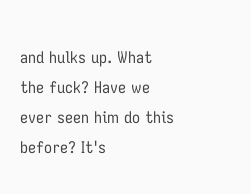and hulks up. What the fuck? Have we ever seen him do this before? It's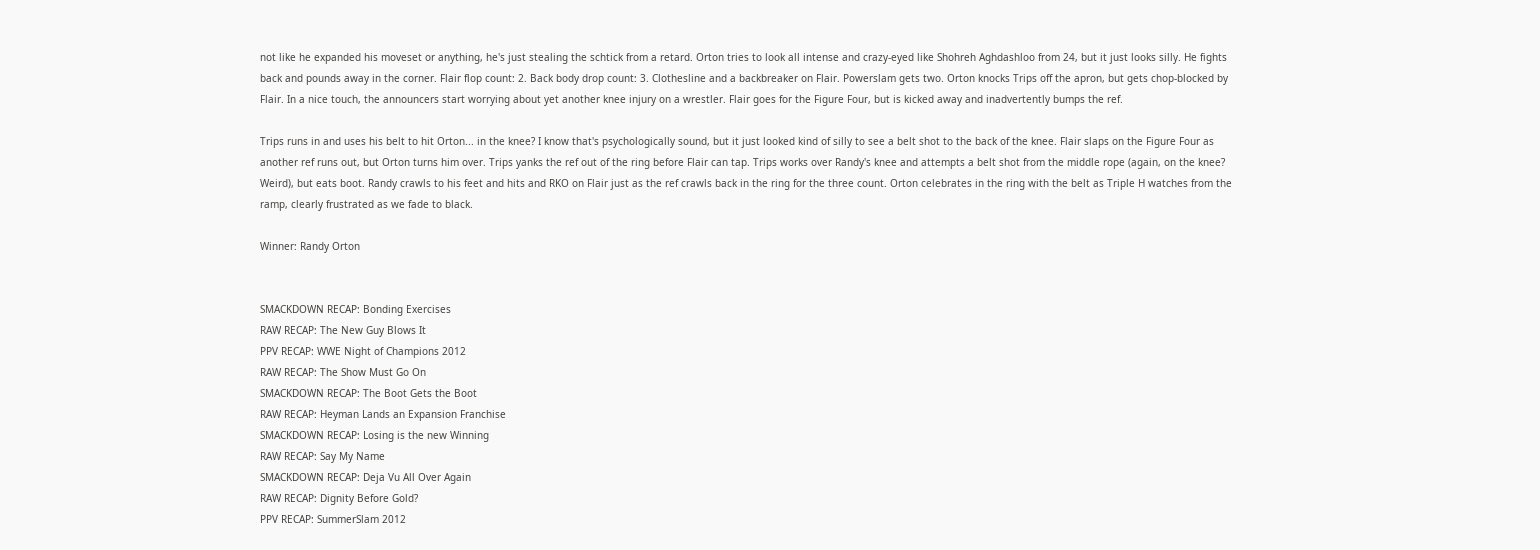not like he expanded his moveset or anything, he's just stealing the schtick from a retard. Orton tries to look all intense and crazy-eyed like Shohreh Aghdashloo from 24, but it just looks silly. He fights back and pounds away in the corner. Flair flop count: 2. Back body drop count: 3. Clothesline and a backbreaker on Flair. Powerslam gets two. Orton knocks Trips off the apron, but gets chop-blocked by Flair. In a nice touch, the announcers start worrying about yet another knee injury on a wrestler. Flair goes for the Figure Four, but is kicked away and inadvertently bumps the ref.

Trips runs in and uses his belt to hit Orton... in the knee? I know that's psychologically sound, but it just looked kind of silly to see a belt shot to the back of the knee. Flair slaps on the Figure Four as another ref runs out, but Orton turns him over. Trips yanks the ref out of the ring before Flair can tap. Trips works over Randy's knee and attempts a belt shot from the middle rope (again, on the knee? Weird), but eats boot. Randy crawls to his feet and hits and RKO on Flair just as the ref crawls back in the ring for the three count. Orton celebrates in the ring with the belt as Triple H watches from the ramp, clearly frustrated as we fade to black.

Winner: Randy Orton


SMACKDOWN RECAP: Bonding Exercises
RAW RECAP: The New Guy Blows It
PPV RECAP: WWE Night of Champions 2012
RAW RECAP: The Show Must Go On
SMACKDOWN RECAP: The Boot Gets the Boot
RAW RECAP: Heyman Lands an Expansion Franchise
SMACKDOWN RECAP: Losing is the new Winning
RAW RECAP: Say My Name
SMACKDOWN RECAP: Deja Vu All Over Again
RAW RECAP: Dignity Before Gold?
PPV RECAP: SummerSlam 2012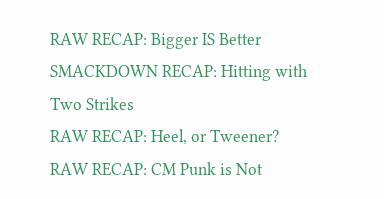RAW RECAP: Bigger IS Better
SMACKDOWN RECAP: Hitting with Two Strikes
RAW RECAP: Heel, or Tweener?
RAW RECAP: CM Punk is Not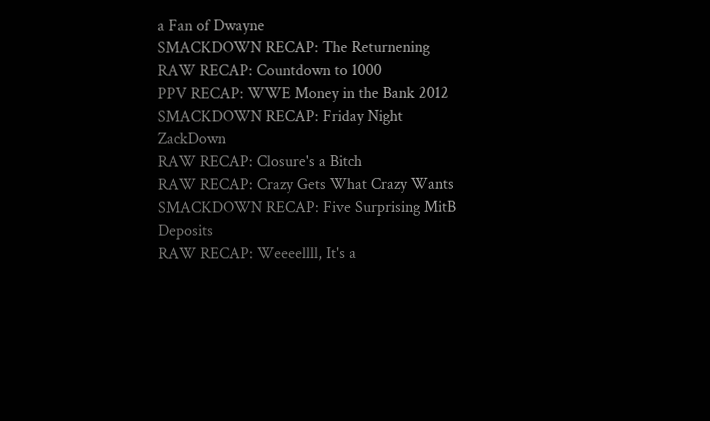a Fan of Dwayne
SMACKDOWN RECAP: The Returnening
RAW RECAP: Countdown to 1000
PPV RECAP: WWE Money in the Bank 2012
SMACKDOWN RECAP: Friday Night ZackDown
RAW RECAP: Closure's a Bitch
RAW RECAP: Crazy Gets What Crazy Wants
SMACKDOWN RECAP: Five Surprising MitB Deposits
RAW RECAP: Weeeellll, It's a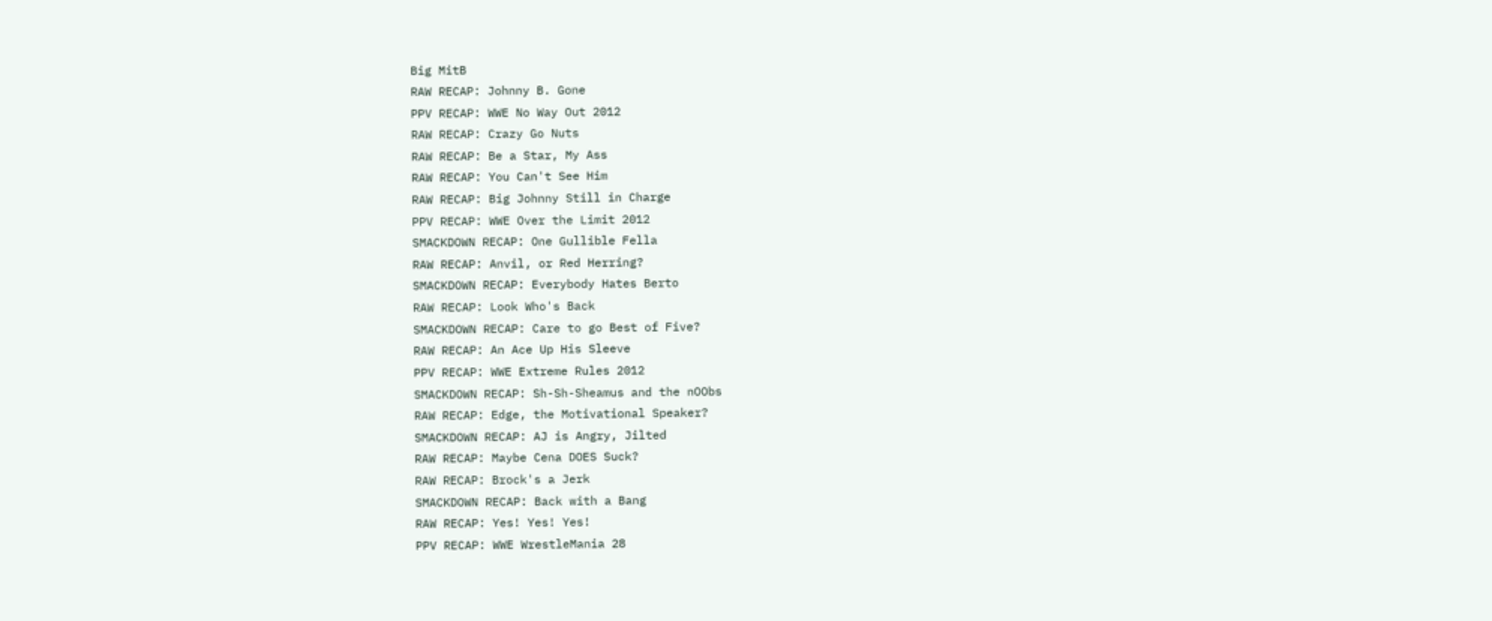Big MitB
RAW RECAP: Johnny B. Gone
PPV RECAP: WWE No Way Out 2012
RAW RECAP: Crazy Go Nuts
RAW RECAP: Be a Star, My Ass
RAW RECAP: You Can't See Him
RAW RECAP: Big Johnny Still in Charge
PPV RECAP: WWE Over the Limit 2012
SMACKDOWN RECAP: One Gullible Fella
RAW RECAP: Anvil, or Red Herring?
SMACKDOWN RECAP: Everybody Hates Berto
RAW RECAP: Look Who's Back
SMACKDOWN RECAP: Care to go Best of Five?
RAW RECAP: An Ace Up His Sleeve
PPV RECAP: WWE Extreme Rules 2012
SMACKDOWN RECAP: Sh-Sh-Sheamus and the nOObs
RAW RECAP: Edge, the Motivational Speaker?
SMACKDOWN RECAP: AJ is Angry, Jilted
RAW RECAP: Maybe Cena DOES Suck?
RAW RECAP: Brock's a Jerk
SMACKDOWN RECAP: Back with a Bang
RAW RECAP: Yes! Yes! Yes!
PPV RECAP: WWE WrestleMania 28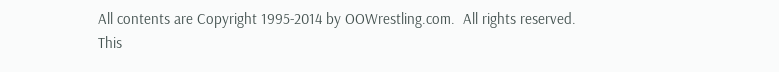All contents are Copyright 1995-2014 by OOWrestling.com.  All rights reserved.
This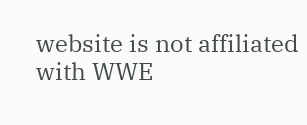website is not affiliated with WWE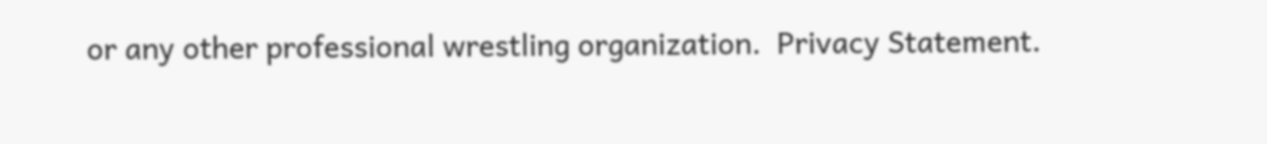or any other professional wrestling organization.  Privacy Statement.